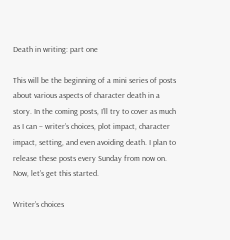Death in writing: part one

This will be the beginning of a mini series of posts about various aspects of character death in a story. In the coming posts, I’ll try to cover as much as I can – writer’s choices, plot impact, character impact, setting, and even avoiding death. I plan to release these posts every Sunday from now on. Now, let’s get this started.

Writer’s choices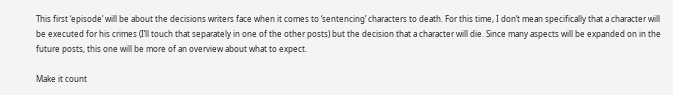This first ‘episode’ will be about the decisions writers face when it comes to ‘sentencing’ characters to death. For this time, I don’t mean specifically that a character will be executed for his crimes (I’ll touch that separately in one of the other posts) but the decision that a character will die. Since many aspects will be expanded on in the future posts, this one will be more of an overview about what to expect.

Make it count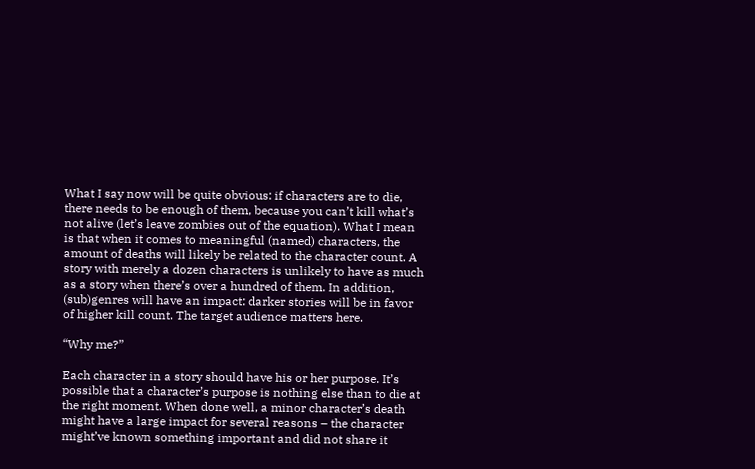What I say now will be quite obvious: if characters are to die, there needs to be enough of them, because you can’t kill what’s not alive (let’s leave zombies out of the equation). What I mean is that when it comes to meaningful (named) characters, the amount of deaths will likely be related to the character count. A story with merely a dozen characters is unlikely to have as much as a story when there’s over a hundred of them. In addition, (sub)genres will have an impact: darker stories will be in favor of higher kill count. The target audience matters here.

“Why me?”

Each character in a story should have his or her purpose. It’s possible that a character’s purpose is nothing else than to die at the right moment. When done well, a minor character’s death might have a large impact for several reasons – the character might’ve known something important and did not share it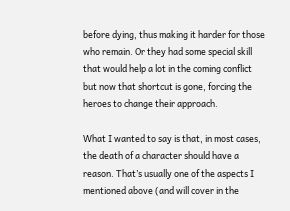before dying, thus making it harder for those who remain. Or they had some special skill that would help a lot in the coming conflict but now that shortcut is gone, forcing the heroes to change their approach.

What I wanted to say is that, in most cases, the death of a character should have a reason. That’s usually one of the aspects I mentioned above (and will cover in the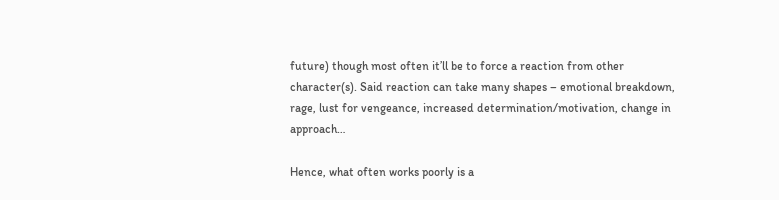future) though most often it’ll be to force a reaction from other character(s). Said reaction can take many shapes – emotional breakdown, rage, lust for vengeance, increased determination/motivation, change in approach…

Hence, what often works poorly is a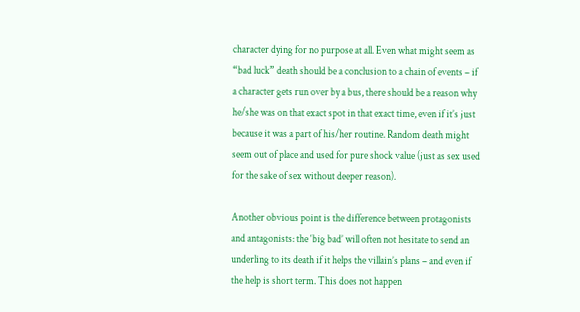character dying for no purpose at all. Even what might seem as “bad luck” death should be a conclusion to a chain of events – if a character gets run over by a bus, there should be a reason why he/she was on that exact spot in that exact time, even if it’s just because it was a part of his/her routine. Random death might seem out of place and used for pure shock value (just as sex used for the sake of sex without deeper reason).

Another obvious point is the difference between protagonists and antagonists: the ‘big bad’ will often not hesitate to send an underling to its death if it helps the villain’s plans – and even if the help is short term. This does not happen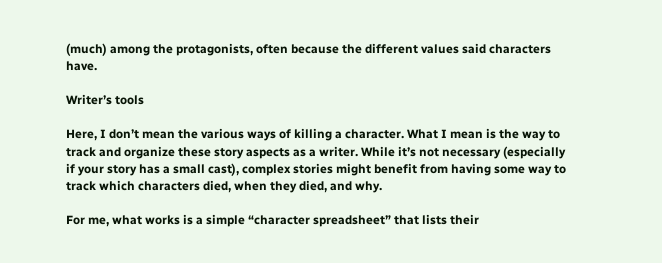(much) among the protagonists, often because the different values said characters have.

Writer’s tools

Here, I don’t mean the various ways of killing a character. What I mean is the way to track and organize these story aspects as a writer. While it’s not necessary (especially if your story has a small cast), complex stories might benefit from having some way to track which characters died, when they died, and why.

For me, what works is a simple “character spreadsheet” that lists their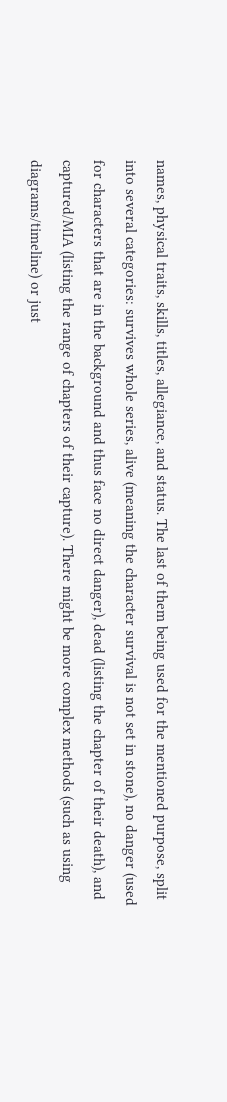names, physical traits, skills, titles, allegiance, and status. The last of them being used for the mentioned purpose, split into several categories: survives whole series, alive (meaning the character survival is not set in stone), no danger (used for characters that are in the background and thus face no direct danger), dead (listing the chapter of their death), and captured/MIA (listing the range of chapters of their capture). There might be more complex methods (such as using diagrams/timeline) or just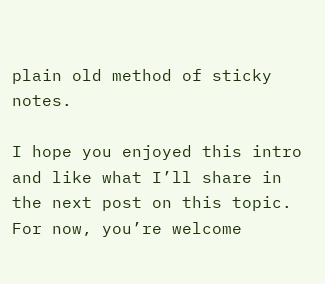plain old method of sticky notes.

I hope you enjoyed this intro and like what I’ll share in the next post on this topic. For now, you’re welcome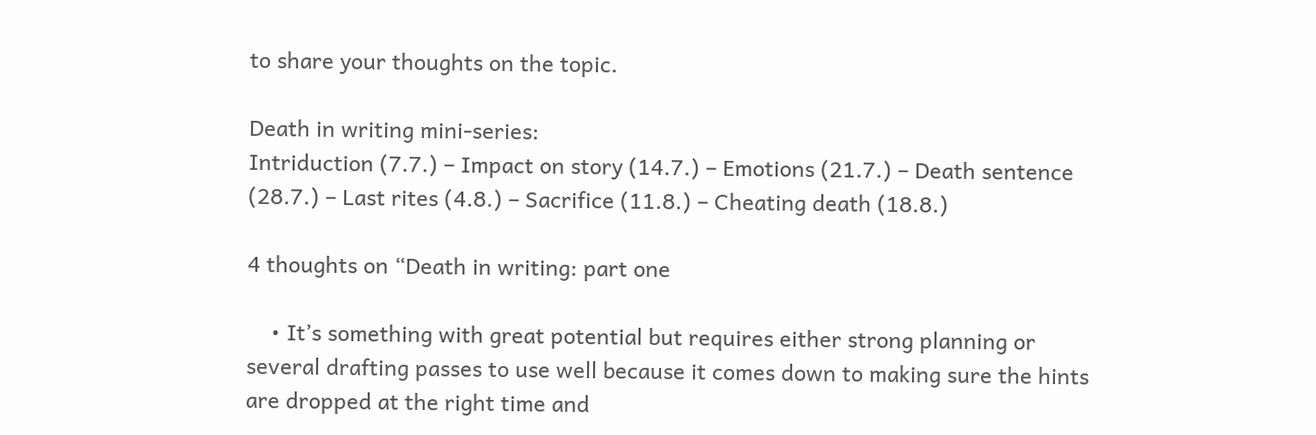to share your thoughts on the topic.

Death in writing mini-series:
Intriduction (7.7.) – Impact on story (14.7.) – Emotions (21.7.) – Death sentence (28.7.) – Last rites (4.8.) – Sacrifice (11.8.) – Cheating death (18.8.)

4 thoughts on “Death in writing: part one

    • It’s something with great potential but requires either strong planning or several drafting passes to use well because it comes down to making sure the hints are dropped at the right time and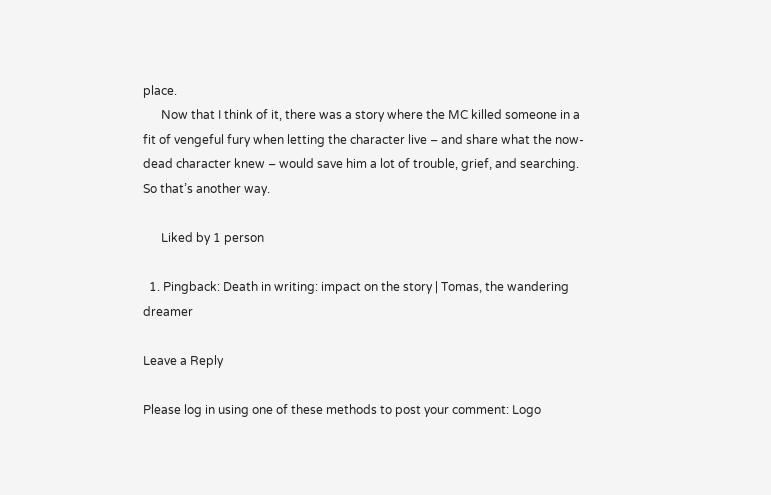place.
      Now that I think of it, there was a story where the MC killed someone in a fit of vengeful fury when letting the character live – and share what the now-dead character knew – would save him a lot of trouble, grief, and searching. So that’s another way.

      Liked by 1 person

  1. Pingback: Death in writing: impact on the story | Tomas, the wandering dreamer

Leave a Reply

Please log in using one of these methods to post your comment: Logo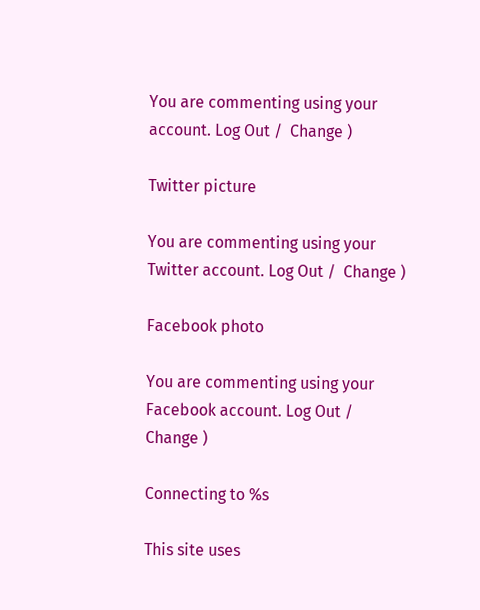You are commenting using your account. Log Out /  Change )

Twitter picture

You are commenting using your Twitter account. Log Out /  Change )

Facebook photo

You are commenting using your Facebook account. Log Out /  Change )

Connecting to %s

This site uses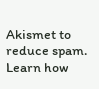Akismet to reduce spam. Learn how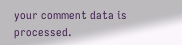your comment data is processed.